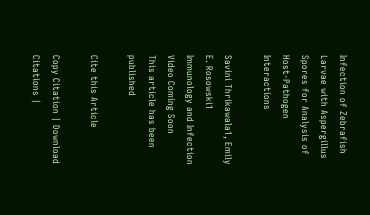Infection of Zebrafish Larvae with Aspergillus Spores for Analysis of Host-Pathogen Interactions

Savini Thrikawala1, Emily E. Rosowski1
Immunology and Infection
Video Coming Soon
This article has been published

Cite this Article

Copy Citation | Download Citations |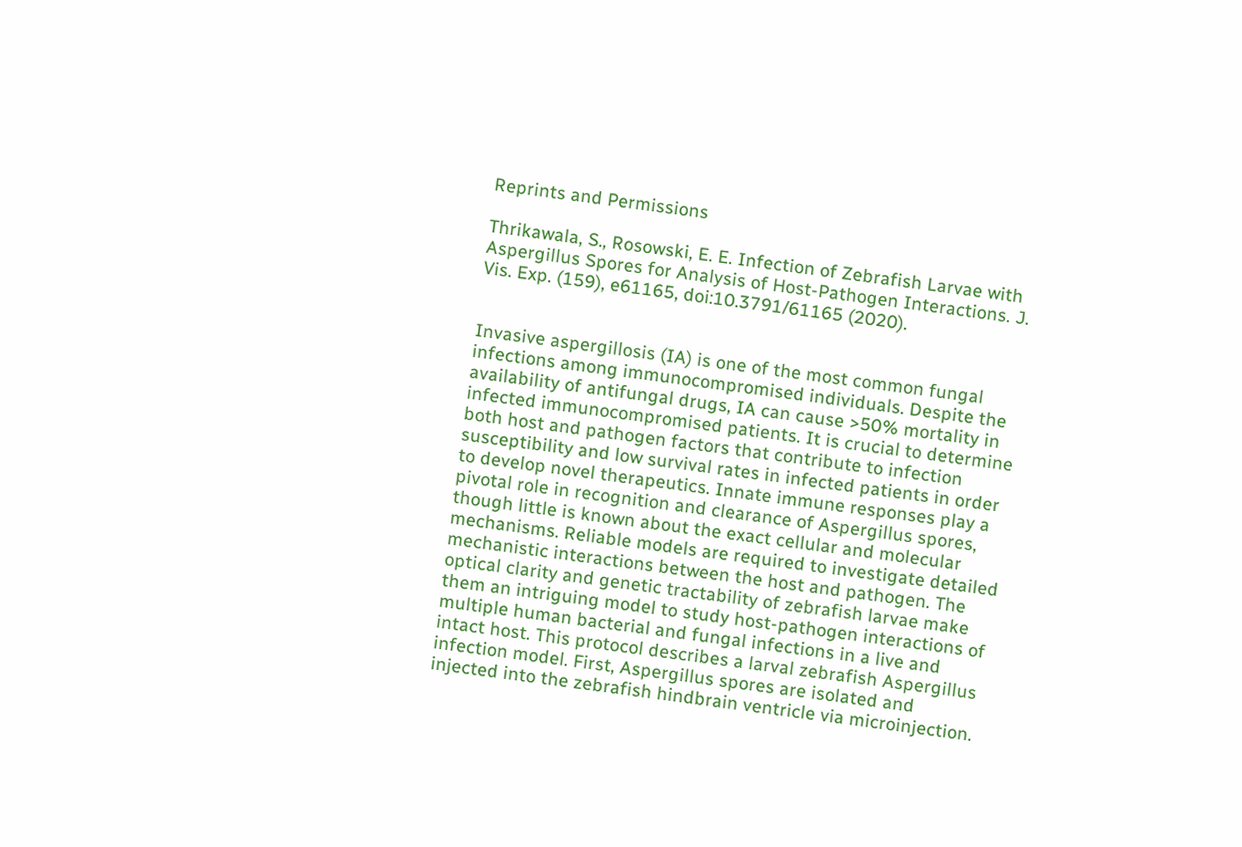Reprints and Permissions

Thrikawala, S., Rosowski, E. E. Infection of Zebrafish Larvae with Aspergillus Spores for Analysis of Host-Pathogen Interactions. J. Vis. Exp. (159), e61165, doi:10.3791/61165 (2020).


Invasive aspergillosis (IA) is one of the most common fungal infections among immunocompromised individuals. Despite the availability of antifungal drugs, IA can cause >50% mortality in infected immunocompromised patients. It is crucial to determine both host and pathogen factors that contribute to infection susceptibility and low survival rates in infected patients in order to develop novel therapeutics. Innate immune responses play a pivotal role in recognition and clearance of Aspergillus spores, though little is known about the exact cellular and molecular mechanisms. Reliable models are required to investigate detailed mechanistic interactions between the host and pathogen. The optical clarity and genetic tractability of zebrafish larvae make them an intriguing model to study host-pathogen interactions of multiple human bacterial and fungal infections in a live and intact host. This protocol describes a larval zebrafish Aspergillus infection model. First, Aspergillus spores are isolated and injected into the zebrafish hindbrain ventricle via microinjection.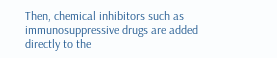Then, chemical inhibitors such as immunosuppressive drugs are added directly to the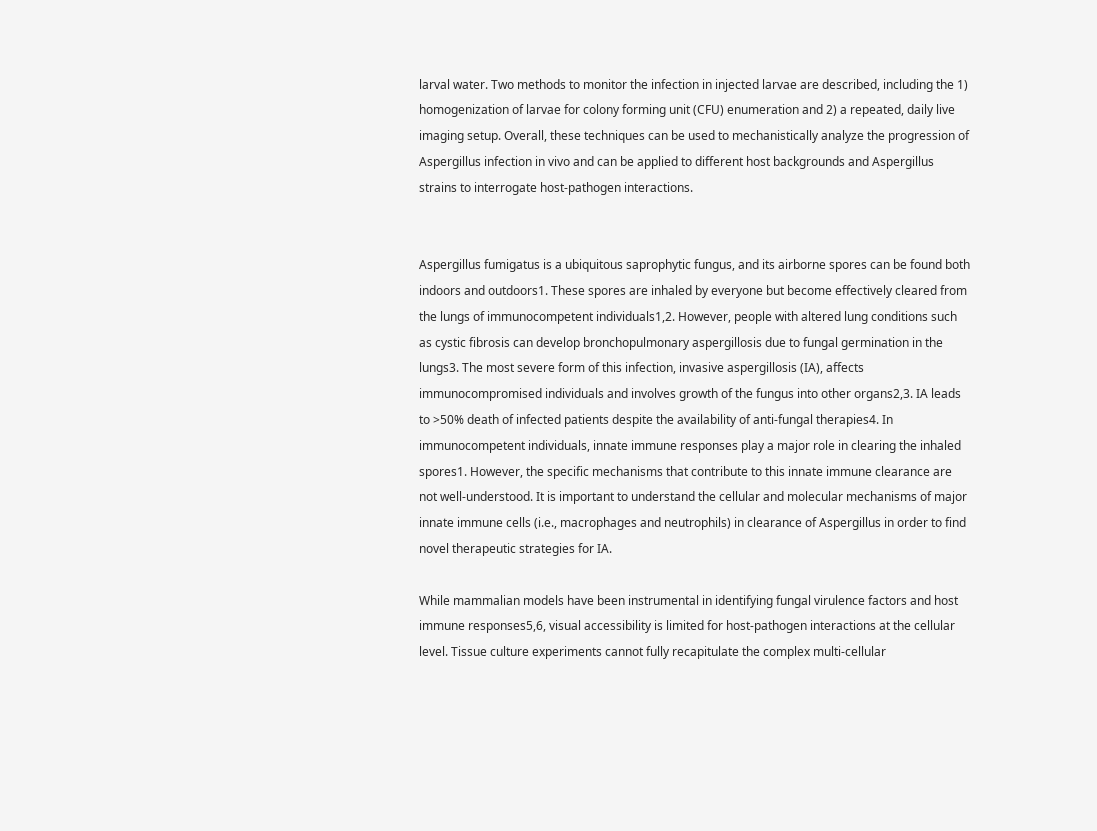larval water. Two methods to monitor the infection in injected larvae are described, including the 1) homogenization of larvae for colony forming unit (CFU) enumeration and 2) a repeated, daily live imaging setup. Overall, these techniques can be used to mechanistically analyze the progression of Aspergillus infection in vivo and can be applied to different host backgrounds and Aspergillus strains to interrogate host-pathogen interactions.


Aspergillus fumigatus is a ubiquitous saprophytic fungus, and its airborne spores can be found both indoors and outdoors1. These spores are inhaled by everyone but become effectively cleared from the lungs of immunocompetent individuals1,2. However, people with altered lung conditions such as cystic fibrosis can develop bronchopulmonary aspergillosis due to fungal germination in the lungs3. The most severe form of this infection, invasive aspergillosis (IA), affects immunocompromised individuals and involves growth of the fungus into other organs2,3. IA leads to >50% death of infected patients despite the availability of anti-fungal therapies4. In immunocompetent individuals, innate immune responses play a major role in clearing the inhaled spores1. However, the specific mechanisms that contribute to this innate immune clearance are not well-understood. It is important to understand the cellular and molecular mechanisms of major innate immune cells (i.e., macrophages and neutrophils) in clearance of Aspergillus in order to find novel therapeutic strategies for IA.

While mammalian models have been instrumental in identifying fungal virulence factors and host immune responses5,6, visual accessibility is limited for host-pathogen interactions at the cellular level. Tissue culture experiments cannot fully recapitulate the complex multi-cellular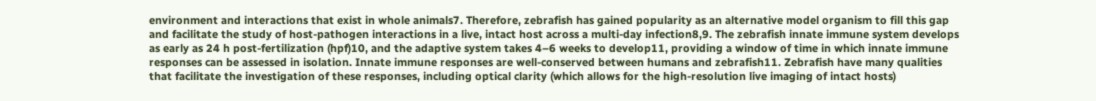environment and interactions that exist in whole animals7. Therefore, zebrafish has gained popularity as an alternative model organism to fill this gap and facilitate the study of host-pathogen interactions in a live, intact host across a multi-day infection8,9. The zebrafish innate immune system develops as early as 24 h post-fertilization (hpf)10, and the adaptive system takes 4–6 weeks to develop11, providing a window of time in which innate immune responses can be assessed in isolation. Innate immune responses are well-conserved between humans and zebrafish11. Zebrafish have many qualities that facilitate the investigation of these responses, including optical clarity (which allows for the high-resolution live imaging of intact hosts)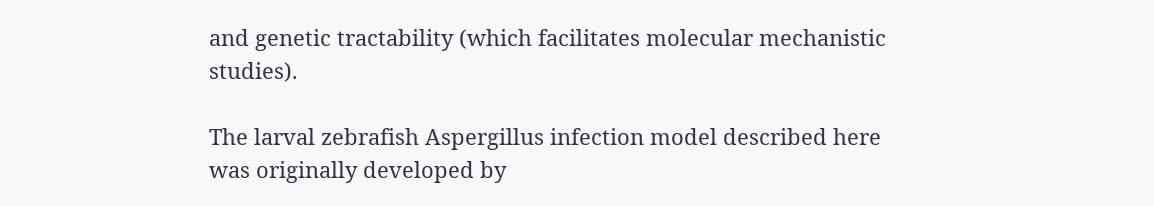and genetic tractability (which facilitates molecular mechanistic studies).

The larval zebrafish Aspergillus infection model described here was originally developed by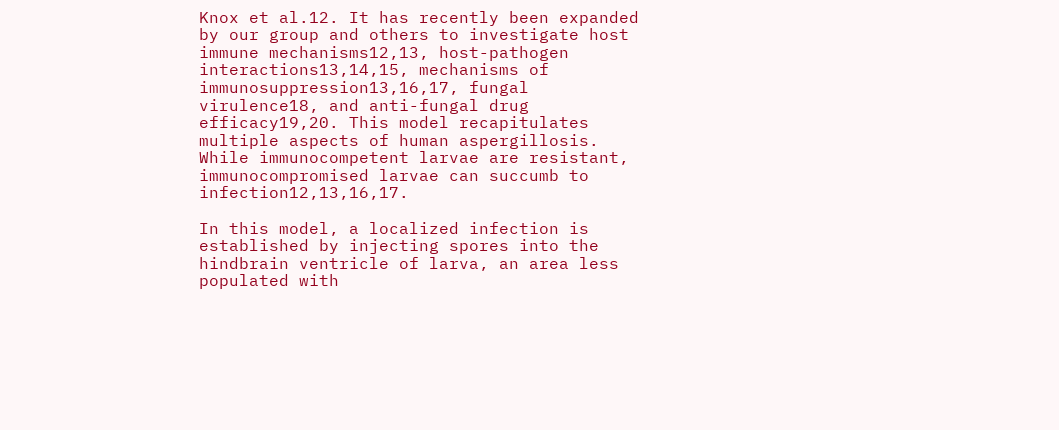Knox et al.12. It has recently been expanded by our group and others to investigate host immune mechanisms12,13, host-pathogen interactions13,14,15, mechanisms of immunosuppression13,16,17, fungal virulence18, and anti-fungal drug efficacy19,20. This model recapitulates multiple aspects of human aspergillosis. While immunocompetent larvae are resistant, immunocompromised larvae can succumb to infection12,13,16,17.

In this model, a localized infection is established by injecting spores into the hindbrain ventricle of larva, an area less populated with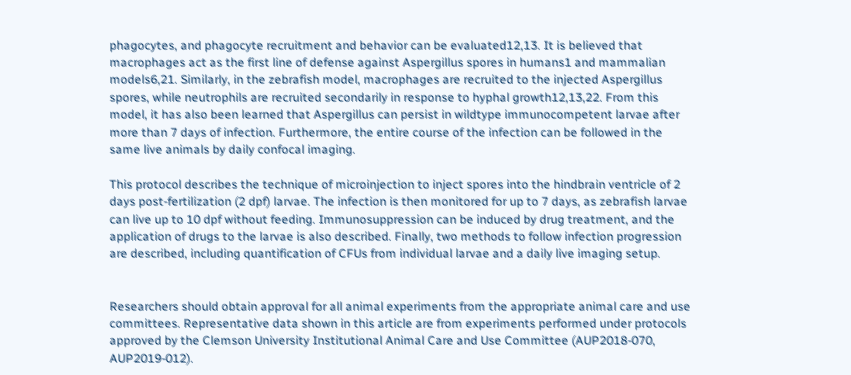phagocytes, and phagocyte recruitment and behavior can be evaluated12,13. It is believed that macrophages act as the first line of defense against Aspergillus spores in humans1 and mammalian models6,21. Similarly, in the zebrafish model, macrophages are recruited to the injected Aspergillus spores, while neutrophils are recruited secondarily in response to hyphal growth12,13,22. From this model, it has also been learned that Aspergillus can persist in wildtype immunocompetent larvae after more than 7 days of infection. Furthermore, the entire course of the infection can be followed in the same live animals by daily confocal imaging.

This protocol describes the technique of microinjection to inject spores into the hindbrain ventricle of 2 days post-fertilization (2 dpf) larvae. The infection is then monitored for up to 7 days, as zebrafish larvae can live up to 10 dpf without feeding. Immunosuppression can be induced by drug treatment, and the application of drugs to the larvae is also described. Finally, two methods to follow infection progression are described, including quantification of CFUs from individual larvae and a daily live imaging setup.


Researchers should obtain approval for all animal experiments from the appropriate animal care and use committees. Representative data shown in this article are from experiments performed under protocols approved by the Clemson University Institutional Animal Care and Use Committee (AUP2018-070, AUP2019-012).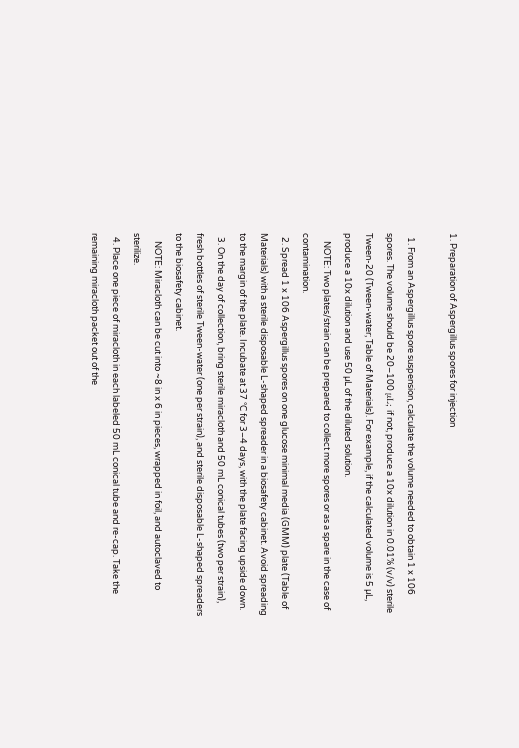1. Preparation of Aspergillus spores for injection

  1. From an Aspergillus spore suspension, calculate the volume needed to obtain 1 x 106 spores. The volume should be 20–100 μL; if not, produce a 10x dilution in 0.01% (v/v) sterile Tween-20 (Tween-water; Table of Materials). For example, if the calculated volume is 5 µL, produce a 10x dilution and use 50 µL of the diluted solution.
    NOTE: Two plates/strain can be prepared to collect more spores or as a spare in the case of contamination.
  2. Spread 1 x 106 Aspergillus spores on one glucose minimal media (GMM) plate (Table of Materials) with a sterile disposable L-shaped spreader in a biosafety cabinet. Avoid spreading to the margin of the plate. Incubate at 37 °C for 3–4 days, with the plate facing upside down.
  3. On the day of collection, bring sterile miracloth and 50 mL conical tubes (two per strain), fresh bottles of sterile Tween-water (one per strain), and sterile disposable L-shaped spreaders to the biosafety cabinet.
    NOTE: Miracloth can be cut into ~8 in x 6 in pieces, wrapped in foil, and autoclaved to sterilize.
  4. Place one piece of miracloth in each labeled 50 mL conical tube and re-cap. Take the remaining miracloth packet out of the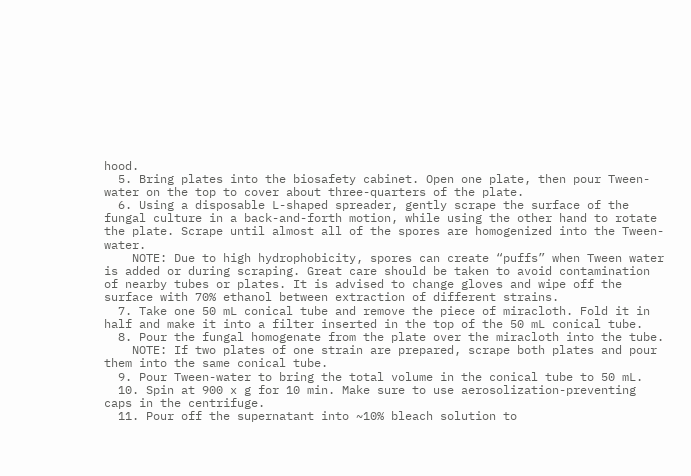hood.
  5. Bring plates into the biosafety cabinet. Open one plate, then pour Tween-water on the top to cover about three-quarters of the plate.
  6. Using a disposable L-shaped spreader, gently scrape the surface of the fungal culture in a back-and-forth motion, while using the other hand to rotate the plate. Scrape until almost all of the spores are homogenized into the Tween-water.
    NOTE: Due to high hydrophobicity, spores can create “puffs” when Tween water is added or during scraping. Great care should be taken to avoid contamination of nearby tubes or plates. It is advised to change gloves and wipe off the surface with 70% ethanol between extraction of different strains.
  7. Take one 50 mL conical tube and remove the piece of miracloth. Fold it in half and make it into a filter inserted in the top of the 50 mL conical tube.
  8. Pour the fungal homogenate from the plate over the miracloth into the tube.
    NOTE: If two plates of one strain are prepared, scrape both plates and pour them into the same conical tube.
  9. Pour Tween-water to bring the total volume in the conical tube to 50 mL.
  10. Spin at 900 x g for 10 min. Make sure to use aerosolization-preventing caps in the centrifuge.
  11. Pour off the supernatant into ~10% bleach solution to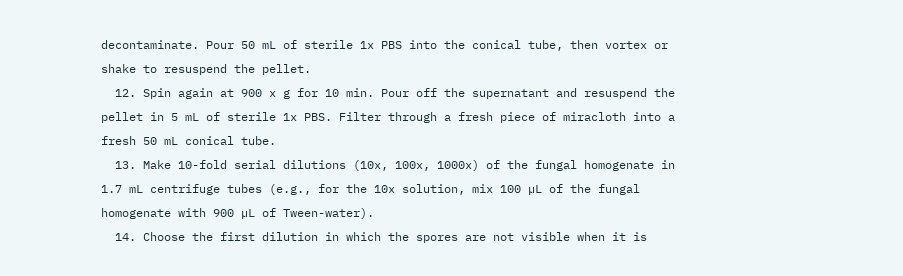decontaminate. Pour 50 mL of sterile 1x PBS into the conical tube, then vortex or shake to resuspend the pellet.
  12. Spin again at 900 x g for 10 min. Pour off the supernatant and resuspend the pellet in 5 mL of sterile 1x PBS. Filter through a fresh piece of miracloth into a fresh 50 mL conical tube.
  13. Make 10-fold serial dilutions (10x, 100x, 1000x) of the fungal homogenate in 1.7 mL centrifuge tubes (e.g., for the 10x solution, mix 100 µL of the fungal homogenate with 900 µL of Tween-water).
  14. Choose the first dilution in which the spores are not visible when it is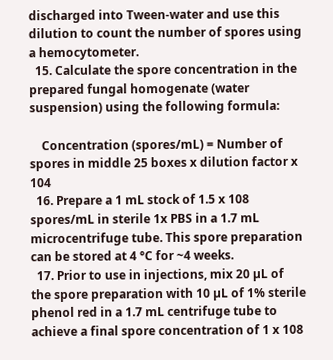discharged into Tween-water and use this dilution to count the number of spores using a hemocytometer.
  15. Calculate the spore concentration in the prepared fungal homogenate (water suspension) using the following formula:

    Concentration (spores/mL) = Number of spores in middle 25 boxes x dilution factor x 104
  16. Prepare a 1 mL stock of 1.5 x 108 spores/mL in sterile 1x PBS in a 1.7 mL microcentrifuge tube. This spore preparation can be stored at 4 °C for ~4 weeks.
  17. Prior to use in injections, mix 20 µL of the spore preparation with 10 µL of 1% sterile phenol red in a 1.7 mL centrifuge tube to achieve a final spore concentration of 1 x 108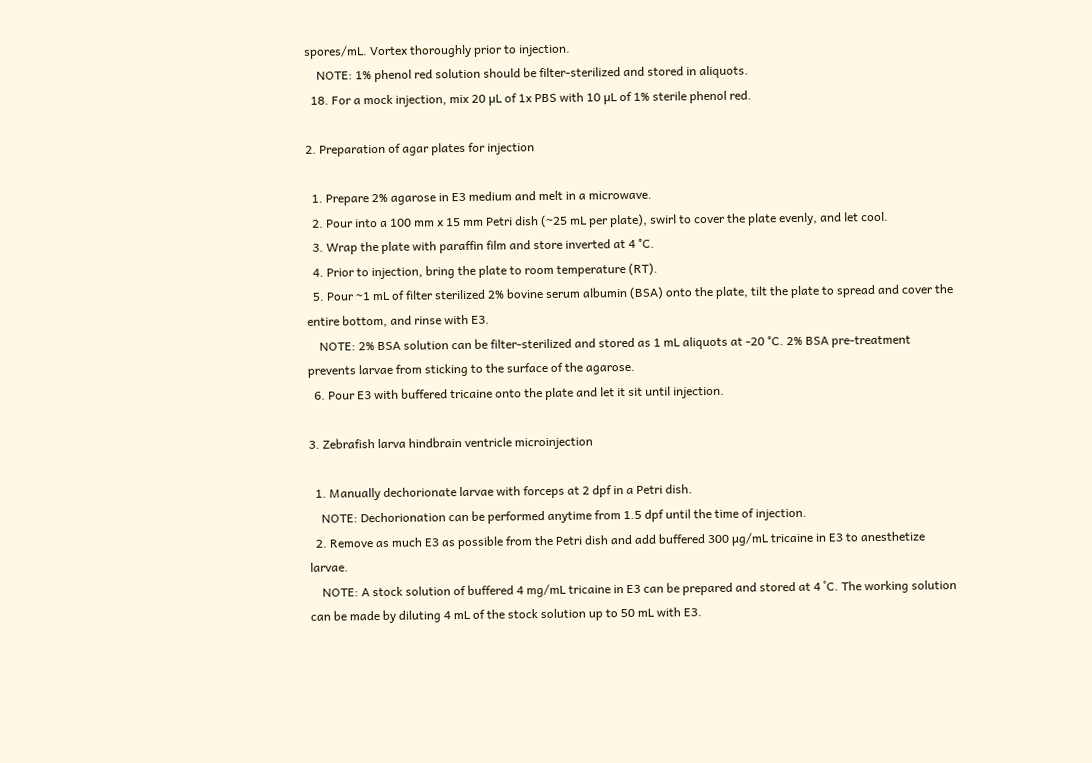spores/mL. Vortex thoroughly prior to injection.
    NOTE: 1% phenol red solution should be filter-sterilized and stored in aliquots.
  18. For a mock injection, mix 20 µL of 1x PBS with 10 µL of 1% sterile phenol red.

2. Preparation of agar plates for injection

  1. Prepare 2% agarose in E3 medium and melt in a microwave.
  2. Pour into a 100 mm x 15 mm Petri dish (~25 mL per plate), swirl to cover the plate evenly, and let cool.
  3. Wrap the plate with paraffin film and store inverted at 4 °C.
  4. Prior to injection, bring the plate to room temperature (RT).
  5. Pour ~1 mL of filter sterilized 2% bovine serum albumin (BSA) onto the plate, tilt the plate to spread and cover the entire bottom, and rinse with E3.
    NOTE: 2% BSA solution can be filter-sterilized and stored as 1 mL aliquots at -20 °C. 2% BSA pre-treatment prevents larvae from sticking to the surface of the agarose.
  6. Pour E3 with buffered tricaine onto the plate and let it sit until injection.

3. Zebrafish larva hindbrain ventricle microinjection

  1. Manually dechorionate larvae with forceps at 2 dpf in a Petri dish.
    NOTE: Dechorionation can be performed anytime from 1.5 dpf until the time of injection.
  2. Remove as much E3 as possible from the Petri dish and add buffered 300 µg/mL tricaine in E3 to anesthetize larvae.
    NOTE: A stock solution of buffered 4 mg/mL tricaine in E3 can be prepared and stored at 4 ˚C. The working solution can be made by diluting 4 mL of the stock solution up to 50 mL with E3.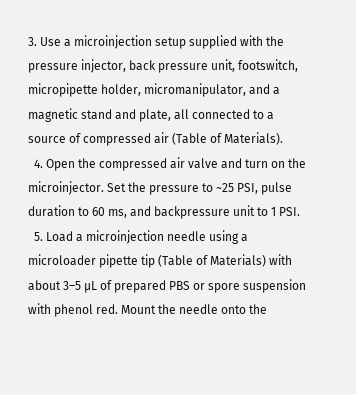3. Use a microinjection setup supplied with the pressure injector, back pressure unit, footswitch, micropipette holder, micromanipulator, and a magnetic stand and plate, all connected to a source of compressed air (Table of Materials).
  4. Open the compressed air valve and turn on the microinjector. Set the pressure to ~25 PSI, pulse duration to 60 ms, and backpressure unit to 1 PSI.
  5. Load a microinjection needle using a microloader pipette tip (Table of Materials) with about 3–5 µL of prepared PBS or spore suspension with phenol red. Mount the needle onto the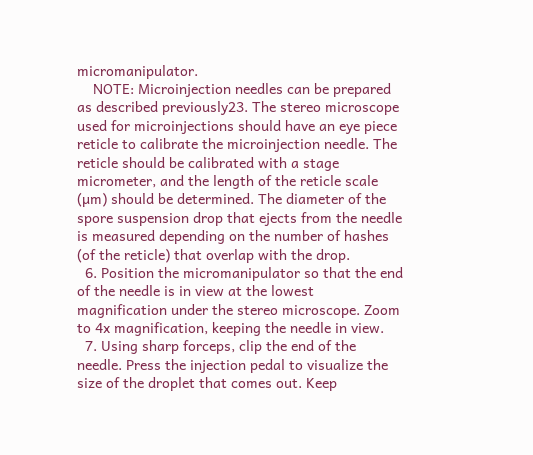micromanipulator.
    NOTE: Microinjection needles can be prepared as described previously23. The stereo microscope used for microinjections should have an eye piece reticle to calibrate the microinjection needle. The reticle should be calibrated with a stage micrometer, and the length of the reticle scale (µm) should be determined. The diameter of the spore suspension drop that ejects from the needle is measured depending on the number of hashes (of the reticle) that overlap with the drop.
  6. Position the micromanipulator so that the end of the needle is in view at the lowest magnification under the stereo microscope. Zoom to 4x magnification, keeping the needle in view.
  7. Using sharp forceps, clip the end of the needle. Press the injection pedal to visualize the size of the droplet that comes out. Keep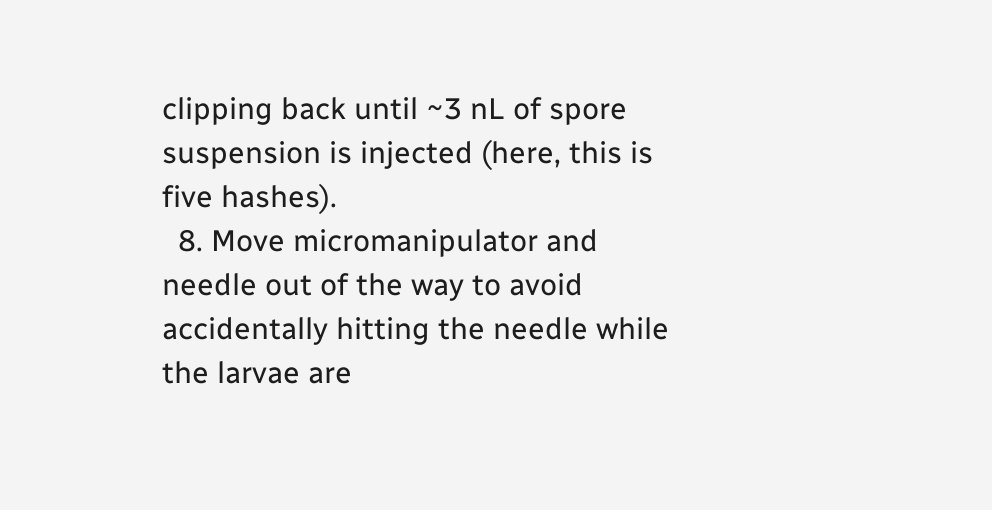clipping back until ~3 nL of spore suspension is injected (here, this is five hashes).
  8. Move micromanipulator and needle out of the way to avoid accidentally hitting the needle while the larvae are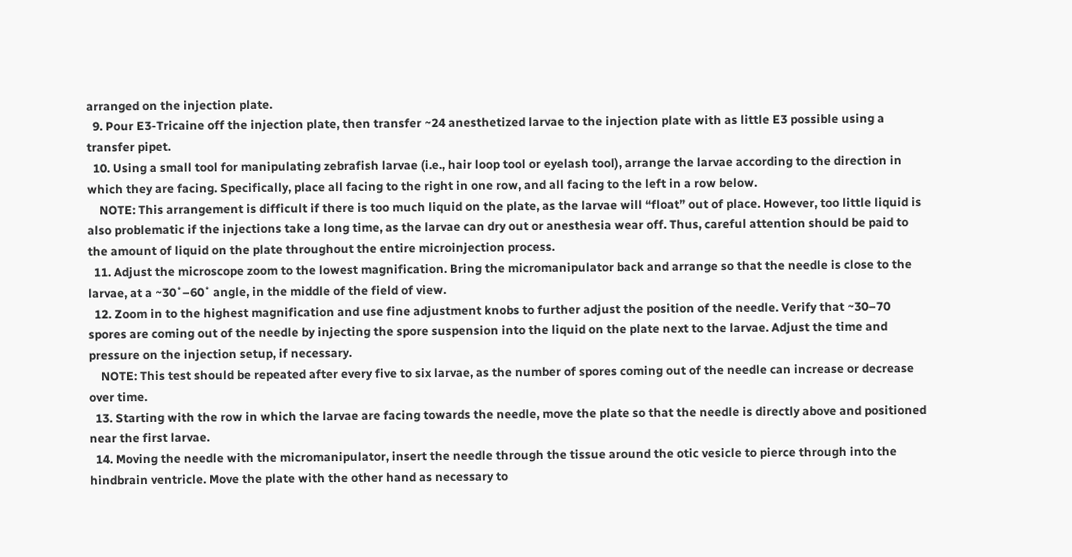arranged on the injection plate.
  9. Pour E3-Tricaine off the injection plate, then transfer ~24 anesthetized larvae to the injection plate with as little E3 possible using a transfer pipet.
  10. Using a small tool for manipulating zebrafish larvae (i.e., hair loop tool or eyelash tool), arrange the larvae according to the direction in which they are facing. Specifically, place all facing to the right in one row, and all facing to the left in a row below.
    NOTE: This arrangement is difficult if there is too much liquid on the plate, as the larvae will “float” out of place. However, too little liquid is also problematic if the injections take a long time, as the larvae can dry out or anesthesia wear off. Thus, careful attention should be paid to the amount of liquid on the plate throughout the entire microinjection process.
  11. Adjust the microscope zoom to the lowest magnification. Bring the micromanipulator back and arrange so that the needle is close to the larvae, at a ~30˚–60˚ angle, in the middle of the field of view.
  12. Zoom in to the highest magnification and use fine adjustment knobs to further adjust the position of the needle. Verify that ~30–70 spores are coming out of the needle by injecting the spore suspension into the liquid on the plate next to the larvae. Adjust the time and pressure on the injection setup, if necessary.
    NOTE: This test should be repeated after every five to six larvae, as the number of spores coming out of the needle can increase or decrease over time.
  13. Starting with the row in which the larvae are facing towards the needle, move the plate so that the needle is directly above and positioned near the first larvae.
  14. Moving the needle with the micromanipulator, insert the needle through the tissue around the otic vesicle to pierce through into the hindbrain ventricle. Move the plate with the other hand as necessary to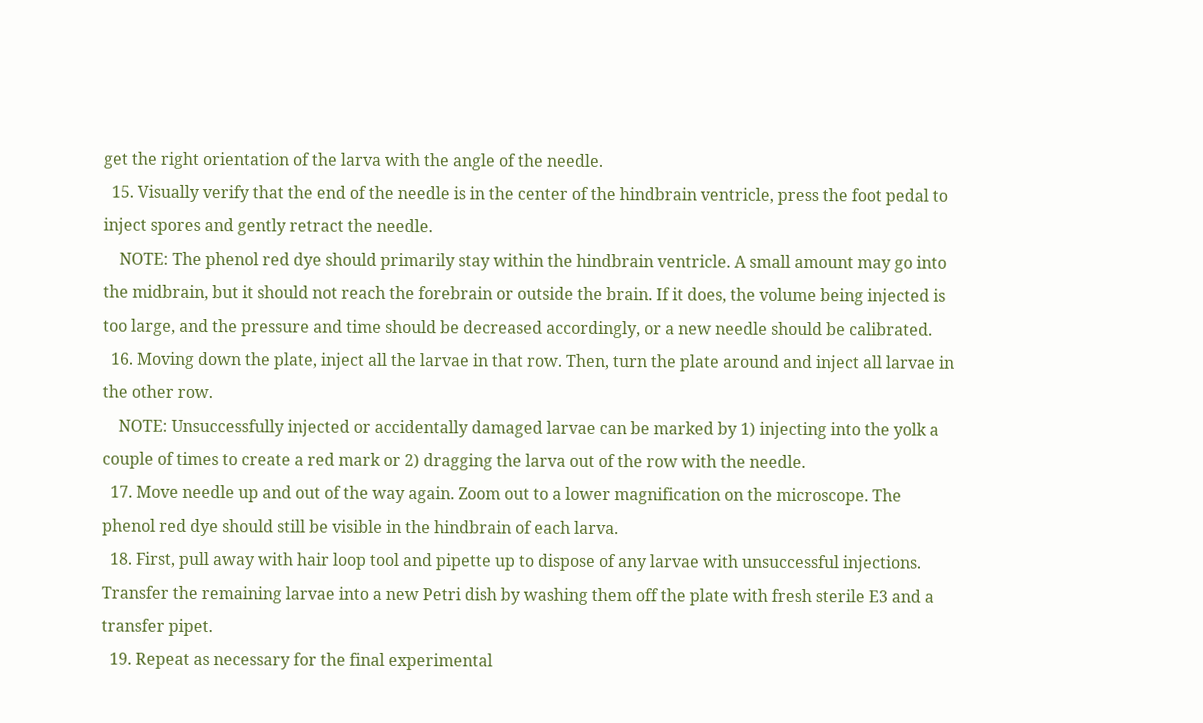get the right orientation of the larva with the angle of the needle.
  15. Visually verify that the end of the needle is in the center of the hindbrain ventricle, press the foot pedal to inject spores and gently retract the needle.
    NOTE: The phenol red dye should primarily stay within the hindbrain ventricle. A small amount may go into the midbrain, but it should not reach the forebrain or outside the brain. If it does, the volume being injected is too large, and the pressure and time should be decreased accordingly, or a new needle should be calibrated.
  16. Moving down the plate, inject all the larvae in that row. Then, turn the plate around and inject all larvae in the other row.
    NOTE: Unsuccessfully injected or accidentally damaged larvae can be marked by 1) injecting into the yolk a couple of times to create a red mark or 2) dragging the larva out of the row with the needle.
  17. Move needle up and out of the way again. Zoom out to a lower magnification on the microscope. The phenol red dye should still be visible in the hindbrain of each larva.
  18. First, pull away with hair loop tool and pipette up to dispose of any larvae with unsuccessful injections. Transfer the remaining larvae into a new Petri dish by washing them off the plate with fresh sterile E3 and a transfer pipet.
  19. Repeat as necessary for the final experimental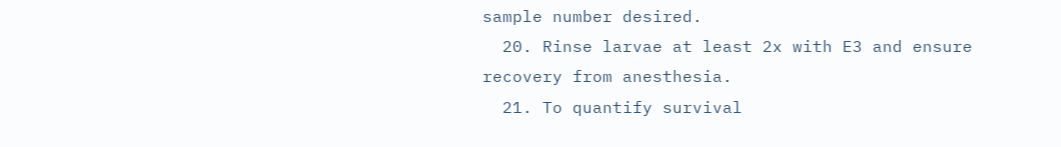sample number desired.
  20. Rinse larvae at least 2x with E3 and ensure recovery from anesthesia.
  21. To quantify survival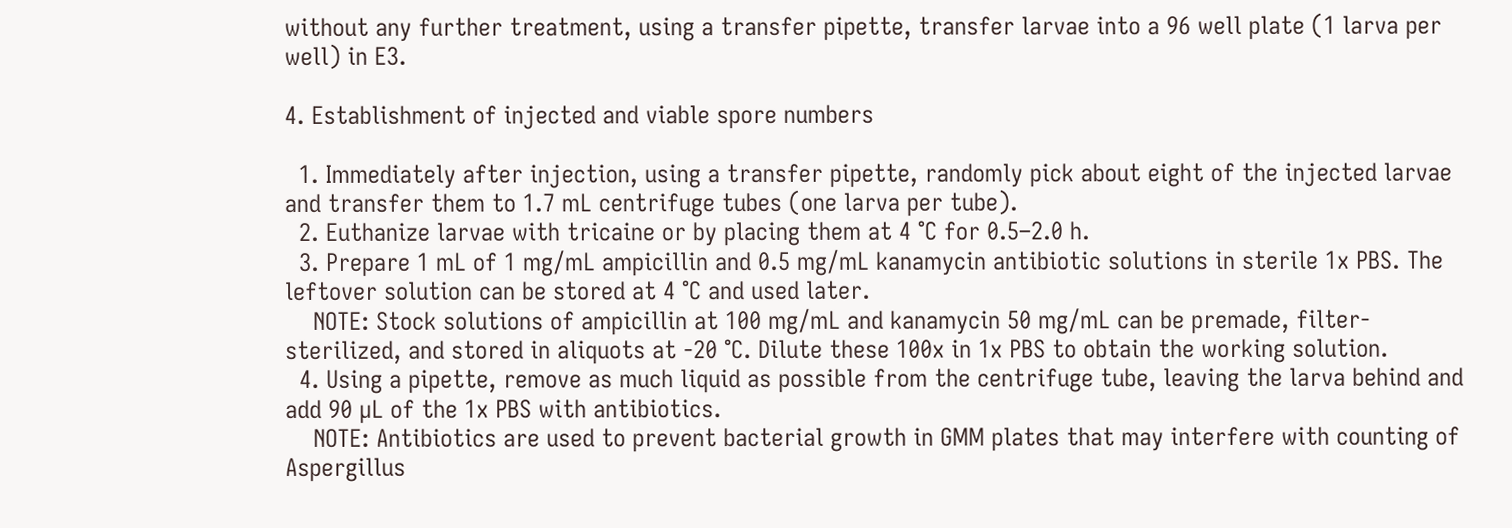without any further treatment, using a transfer pipette, transfer larvae into a 96 well plate (1 larva per well) in E3.

4. Establishment of injected and viable spore numbers

  1. Immediately after injection, using a transfer pipette, randomly pick about eight of the injected larvae and transfer them to 1.7 mL centrifuge tubes (one larva per tube).
  2. Euthanize larvae with tricaine or by placing them at 4 °C for 0.5–2.0 h.
  3. Prepare 1 mL of 1 mg/mL ampicillin and 0.5 mg/mL kanamycin antibiotic solutions in sterile 1x PBS. The leftover solution can be stored at 4 °C and used later.
    NOTE: Stock solutions of ampicillin at 100 mg/mL and kanamycin 50 mg/mL can be premade, filter-sterilized, and stored in aliquots at -20 °C. Dilute these 100x in 1x PBS to obtain the working solution.
  4. Using a pipette, remove as much liquid as possible from the centrifuge tube, leaving the larva behind and add 90 µL of the 1x PBS with antibiotics.
    NOTE: Antibiotics are used to prevent bacterial growth in GMM plates that may interfere with counting of Aspergillus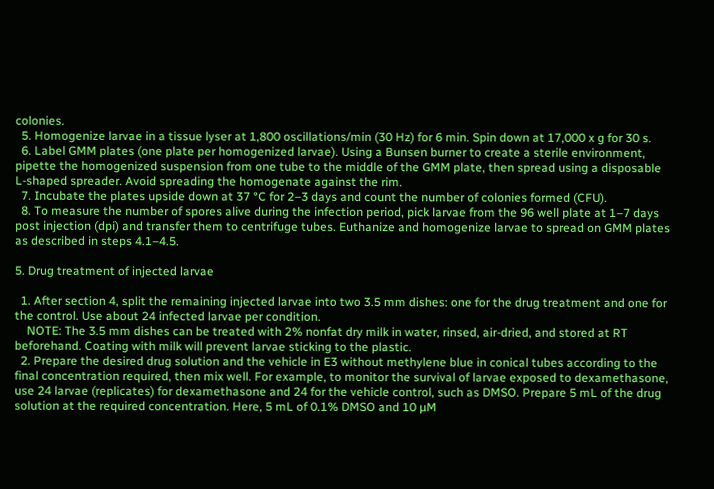colonies.
  5. Homogenize larvae in a tissue lyser at 1,800 oscillations/min (30 Hz) for 6 min. Spin down at 17,000 x g for 30 s.
  6. Label GMM plates (one plate per homogenized larvae). Using a Bunsen burner to create a sterile environment, pipette the homogenized suspension from one tube to the middle of the GMM plate, then spread using a disposable L-shaped spreader. Avoid spreading the homogenate against the rim.
  7. Incubate the plates upside down at 37 °C for 2–3 days and count the number of colonies formed (CFU).
  8. To measure the number of spores alive during the infection period, pick larvae from the 96 well plate at 1–7 days post injection (dpi) and transfer them to centrifuge tubes. Euthanize and homogenize larvae to spread on GMM plates as described in steps 4.1–4.5.

5. Drug treatment of injected larvae

  1. After section 4, split the remaining injected larvae into two 3.5 mm dishes: one for the drug treatment and one for the control. Use about 24 infected larvae per condition.
    NOTE: The 3.5 mm dishes can be treated with 2% nonfat dry milk in water, rinsed, air-dried, and stored at RT beforehand. Coating with milk will prevent larvae sticking to the plastic.
  2. Prepare the desired drug solution and the vehicle in E3 without methylene blue in conical tubes according to the final concentration required, then mix well. For example, to monitor the survival of larvae exposed to dexamethasone, use 24 larvae (replicates) for dexamethasone and 24 for the vehicle control, such as DMSO. Prepare 5 mL of the drug solution at the required concentration. Here, 5 mL of 0.1% DMSO and 10 µM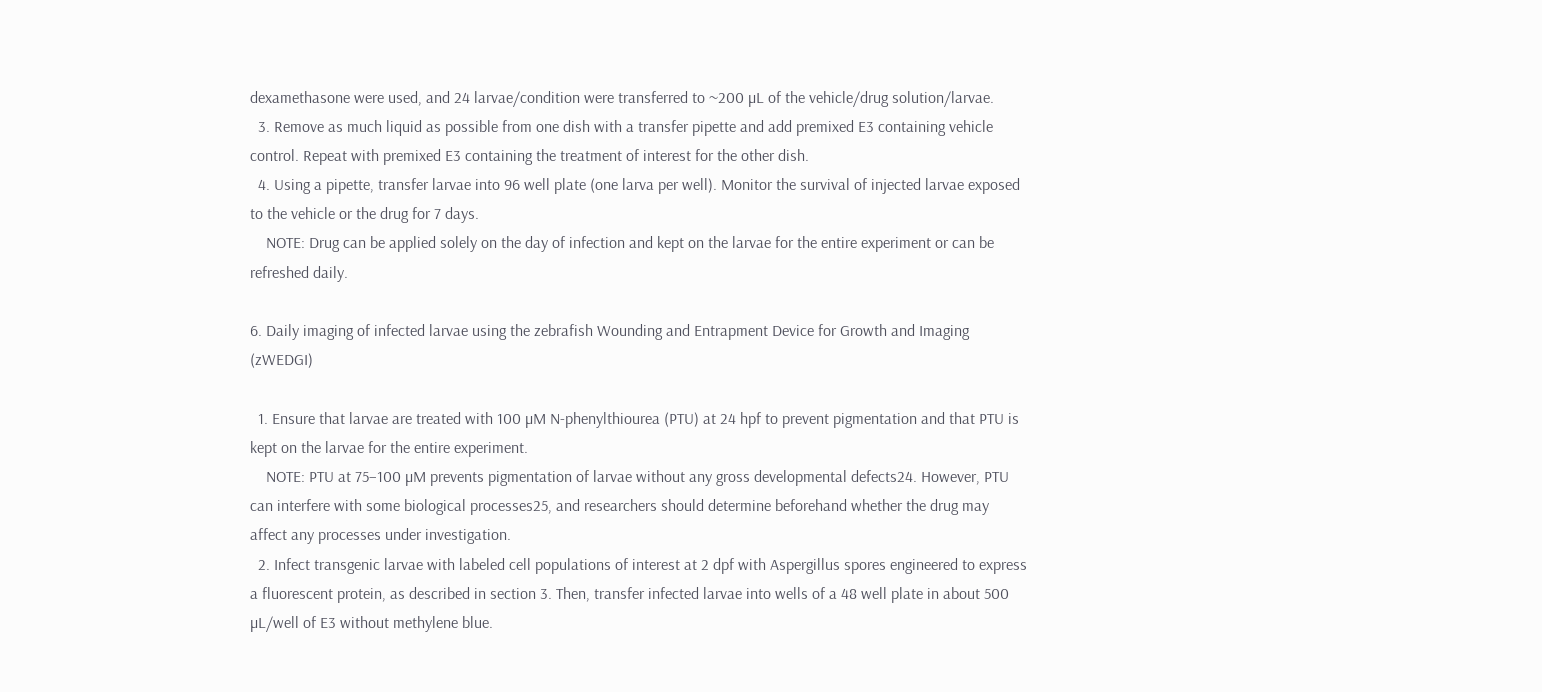dexamethasone were used, and 24 larvae/condition were transferred to ~200 µL of the vehicle/drug solution/larvae.
  3. Remove as much liquid as possible from one dish with a transfer pipette and add premixed E3 containing vehicle control. Repeat with premixed E3 containing the treatment of interest for the other dish.
  4. Using a pipette, transfer larvae into 96 well plate (one larva per well). Monitor the survival of injected larvae exposed to the vehicle or the drug for 7 days.
    NOTE: Drug can be applied solely on the day of infection and kept on the larvae for the entire experiment or can be refreshed daily.

6. Daily imaging of infected larvae using the zebrafish Wounding and Entrapment Device for Growth and Imaging (zWEDGI)

  1. Ensure that larvae are treated with 100 µM N-phenylthiourea (PTU) at 24 hpf to prevent pigmentation and that PTU is kept on the larvae for the entire experiment.
    NOTE: PTU at 75–100 µM prevents pigmentation of larvae without any gross developmental defects24. However, PTU can interfere with some biological processes25, and researchers should determine beforehand whether the drug may affect any processes under investigation.
  2. Infect transgenic larvae with labeled cell populations of interest at 2 dpf with Aspergillus spores engineered to express a fluorescent protein, as described in section 3. Then, transfer infected larvae into wells of a 48 well plate in about 500 µL/well of E3 without methylene blue.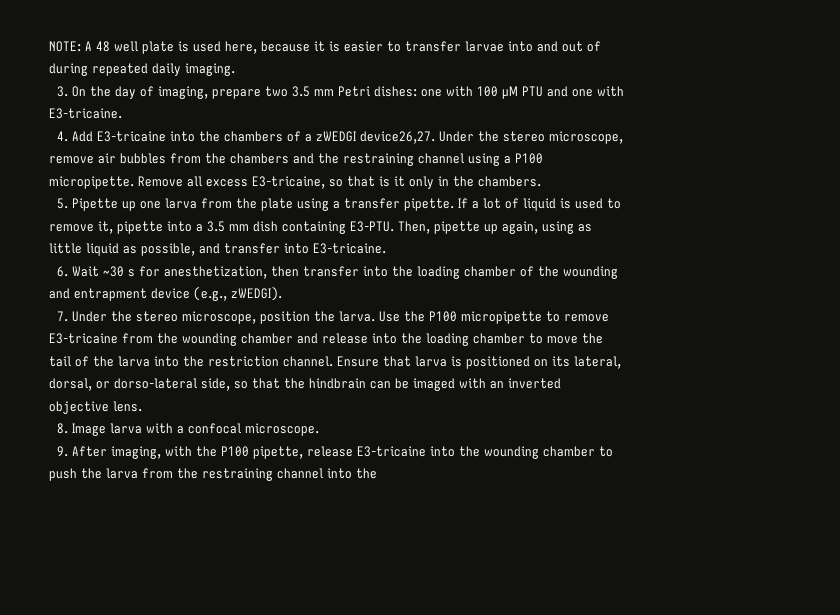NOTE: A 48 well plate is used here, because it is easier to transfer larvae into and out of during repeated daily imaging.
  3. On the day of imaging, prepare two 3.5 mm Petri dishes: one with 100 µM PTU and one with E3-tricaine.
  4. Add E3-tricaine into the chambers of a zWEDGI device26,27. Under the stereo microscope, remove air bubbles from the chambers and the restraining channel using a P100 micropipette. Remove all excess E3-tricaine, so that is it only in the chambers.
  5. Pipette up one larva from the plate using a transfer pipette. If a lot of liquid is used to remove it, pipette into a 3.5 mm dish containing E3-PTU. Then, pipette up again, using as little liquid as possible, and transfer into E3-tricaine.
  6. Wait ~30 s for anesthetization, then transfer into the loading chamber of the wounding and entrapment device (e.g., zWEDGI).
  7. Under the stereo microscope, position the larva. Use the P100 micropipette to remove E3-tricaine from the wounding chamber and release into the loading chamber to move the tail of the larva into the restriction channel. Ensure that larva is positioned on its lateral, dorsal, or dorso-lateral side, so that the hindbrain can be imaged with an inverted objective lens.
  8. Image larva with a confocal microscope.
  9. After imaging, with the P100 pipette, release E3-tricaine into the wounding chamber to push the larva from the restraining channel into the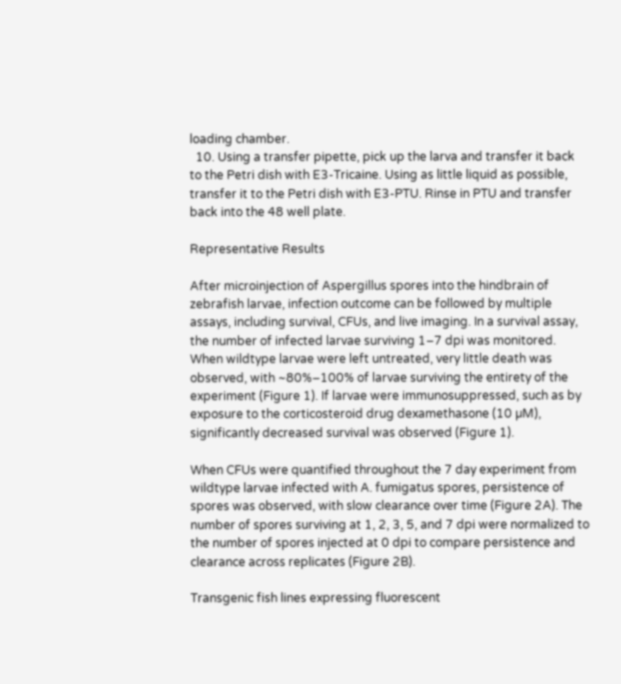loading chamber.
  10. Using a transfer pipette, pick up the larva and transfer it back to the Petri dish with E3-Tricaine. Using as little liquid as possible, transfer it to the Petri dish with E3-PTU. Rinse in PTU and transfer back into the 48 well plate.

Representative Results

After microinjection of Aspergillus spores into the hindbrain of zebrafish larvae, infection outcome can be followed by multiple assays, including survival, CFUs, and live imaging. In a survival assay, the number of infected larvae surviving 1–7 dpi was monitored. When wildtype larvae were left untreated, very little death was observed, with ~80%–100% of larvae surviving the entirety of the experiment (Figure 1). If larvae were immunosuppressed, such as by exposure to the corticosteroid drug dexamethasone (10 µM), significantly decreased survival was observed (Figure 1).

When CFUs were quantified throughout the 7 day experiment from wildtype larvae infected with A. fumigatus spores, persistence of spores was observed, with slow clearance over time (Figure 2A). The number of spores surviving at 1, 2, 3, 5, and 7 dpi were normalized to the number of spores injected at 0 dpi to compare persistence and clearance across replicates (Figure 2B).

Transgenic fish lines expressing fluorescent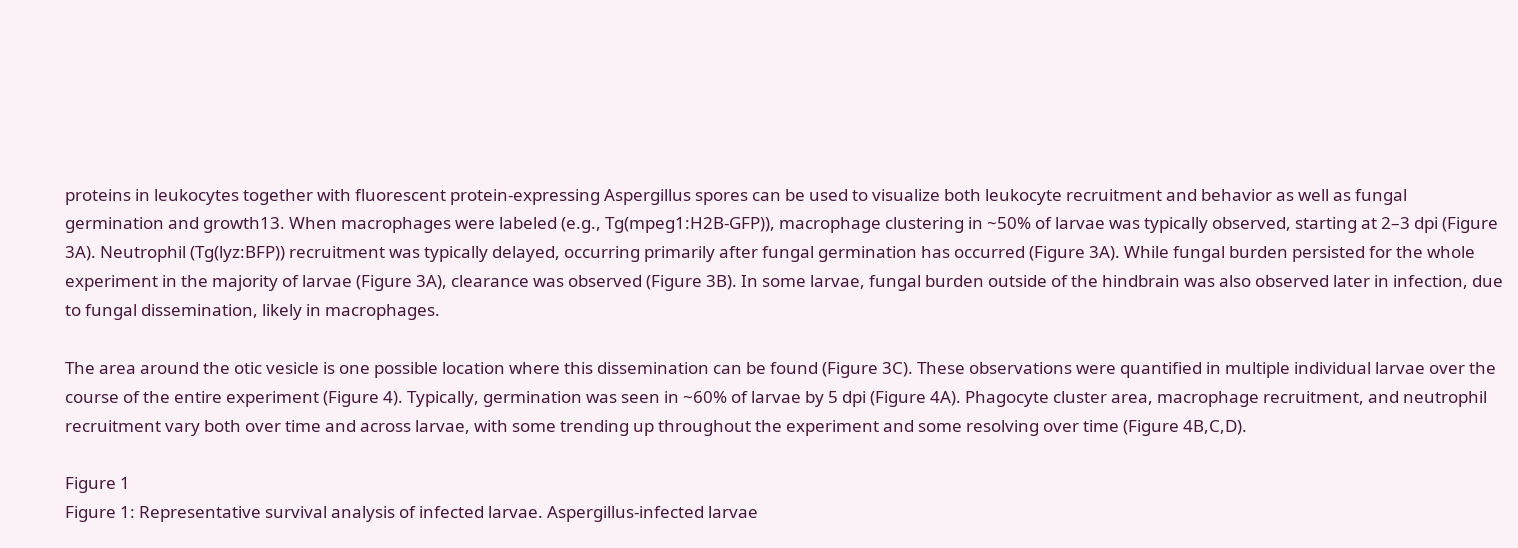proteins in leukocytes together with fluorescent protein-expressing Aspergillus spores can be used to visualize both leukocyte recruitment and behavior as well as fungal germination and growth13. When macrophages were labeled (e.g., Tg(mpeg1:H2B-GFP)), macrophage clustering in ~50% of larvae was typically observed, starting at 2–3 dpi (Figure 3A). Neutrophil (Tg(lyz:BFP)) recruitment was typically delayed, occurring primarily after fungal germination has occurred (Figure 3A). While fungal burden persisted for the whole experiment in the majority of larvae (Figure 3A), clearance was observed (Figure 3B). In some larvae, fungal burden outside of the hindbrain was also observed later in infection, due to fungal dissemination, likely in macrophages.

The area around the otic vesicle is one possible location where this dissemination can be found (Figure 3C). These observations were quantified in multiple individual larvae over the course of the entire experiment (Figure 4). Typically, germination was seen in ~60% of larvae by 5 dpi (Figure 4A). Phagocyte cluster area, macrophage recruitment, and neutrophil recruitment vary both over time and across larvae, with some trending up throughout the experiment and some resolving over time (Figure 4B,C,D).

Figure 1
Figure 1: Representative survival analysis of infected larvae. Aspergillus-infected larvae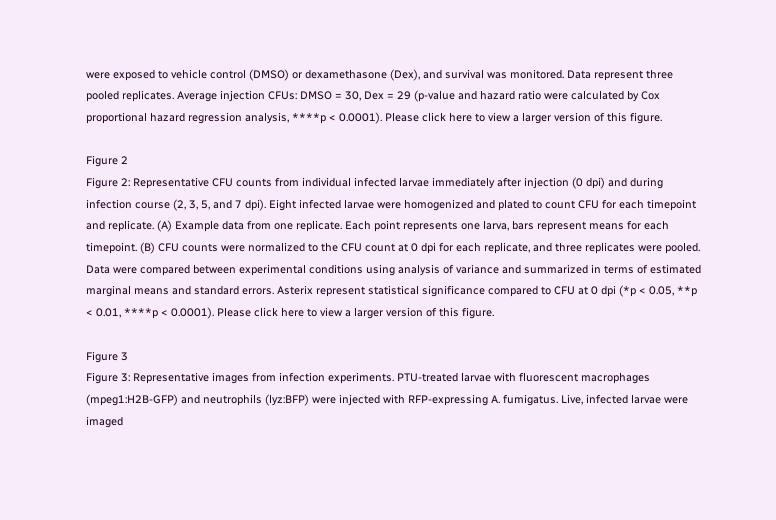were exposed to vehicle control (DMSO) or dexamethasone (Dex), and survival was monitored. Data represent three pooled replicates. Average injection CFUs: DMSO = 30, Dex = 29 (p-value and hazard ratio were calculated by Cox proportional hazard regression analysis, ****p < 0.0001). Please click here to view a larger version of this figure.

Figure 2
Figure 2: Representative CFU counts from individual infected larvae immediately after injection (0 dpi) and during infection course (2, 3, 5, and 7 dpi). Eight infected larvae were homogenized and plated to count CFU for each timepoint and replicate. (A) Example data from one replicate. Each point represents one larva, bars represent means for each timepoint. (B) CFU counts were normalized to the CFU count at 0 dpi for each replicate, and three replicates were pooled. Data were compared between experimental conditions using analysis of variance and summarized in terms of estimated marginal means and standard errors. Asterix represent statistical significance compared to CFU at 0 dpi (*p < 0.05, **p < 0.01, ****p < 0.0001). Please click here to view a larger version of this figure.

Figure 3
Figure 3: Representative images from infection experiments. PTU-treated larvae with fluorescent macrophages (mpeg1:H2B-GFP) and neutrophils (lyz:BFP) were injected with RFP-expressing A. fumigatus. Live, infected larvae were imaged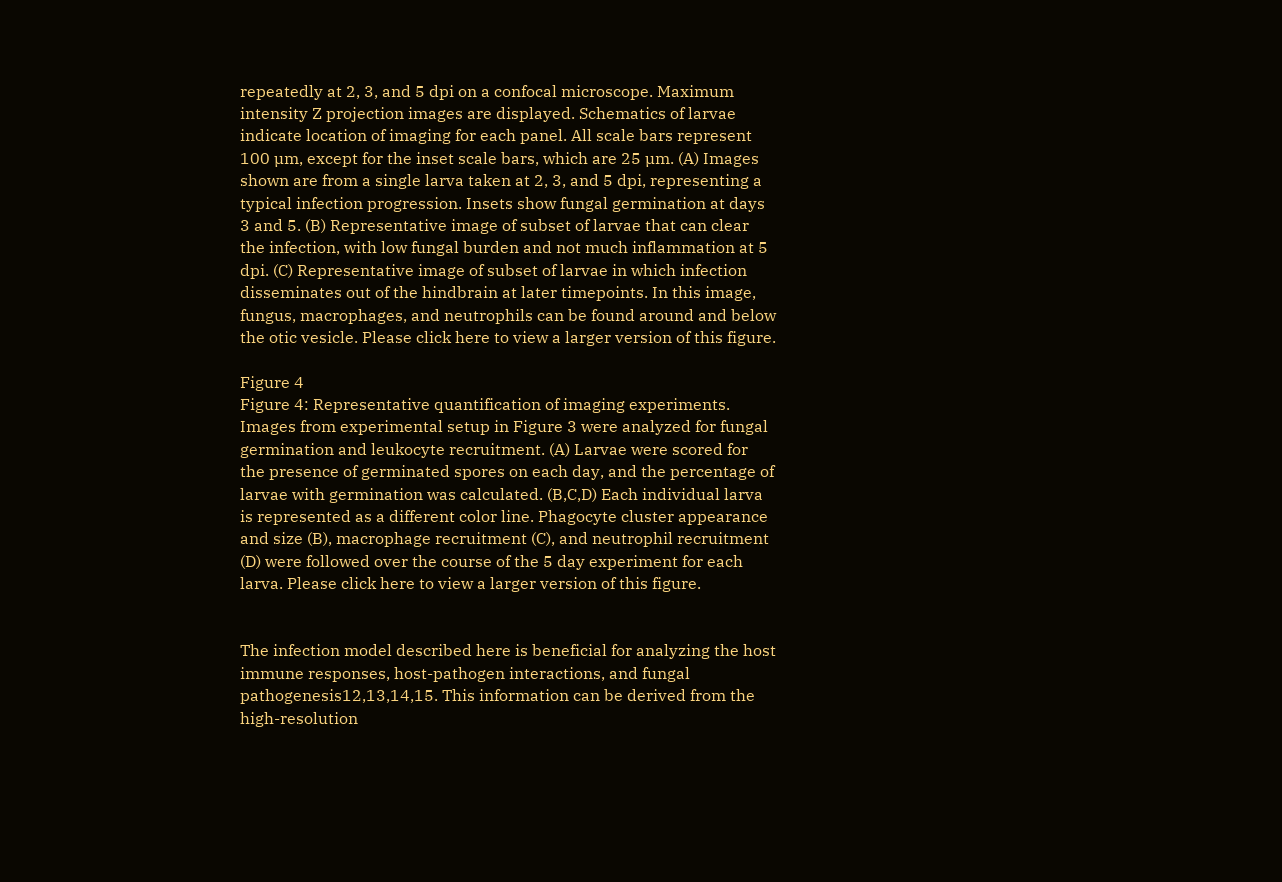repeatedly at 2, 3, and 5 dpi on a confocal microscope. Maximum intensity Z projection images are displayed. Schematics of larvae indicate location of imaging for each panel. All scale bars represent 100 µm, except for the inset scale bars, which are 25 µm. (A) Images shown are from a single larva taken at 2, 3, and 5 dpi, representing a typical infection progression. Insets show fungal germination at days 3 and 5. (B) Representative image of subset of larvae that can clear the infection, with low fungal burden and not much inflammation at 5 dpi. (C) Representative image of subset of larvae in which infection disseminates out of the hindbrain at later timepoints. In this image, fungus, macrophages, and neutrophils can be found around and below the otic vesicle. Please click here to view a larger version of this figure.

Figure 4
Figure 4: Representative quantification of imaging experiments. Images from experimental setup in Figure 3 were analyzed for fungal germination and leukocyte recruitment. (A) Larvae were scored for the presence of germinated spores on each day, and the percentage of larvae with germination was calculated. (B,C,D) Each individual larva is represented as a different color line. Phagocyte cluster appearance and size (B), macrophage recruitment (C), and neutrophil recruitment (D) were followed over the course of the 5 day experiment for each larva. Please click here to view a larger version of this figure.


The infection model described here is beneficial for analyzing the host immune responses, host-pathogen interactions, and fungal pathogenesis12,13,14,15. This information can be derived from the high-resolution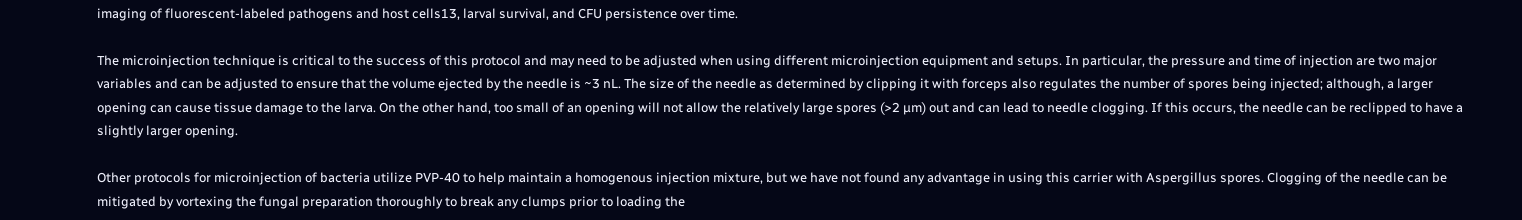imaging of fluorescent-labeled pathogens and host cells13, larval survival, and CFU persistence over time.

The microinjection technique is critical to the success of this protocol and may need to be adjusted when using different microinjection equipment and setups. In particular, the pressure and time of injection are two major variables and can be adjusted to ensure that the volume ejected by the needle is ~3 nL. The size of the needle as determined by clipping it with forceps also regulates the number of spores being injected; although, a larger opening can cause tissue damage to the larva. On the other hand, too small of an opening will not allow the relatively large spores (>2 µm) out and can lead to needle clogging. If this occurs, the needle can be reclipped to have a slightly larger opening.

Other protocols for microinjection of bacteria utilize PVP-40 to help maintain a homogenous injection mixture, but we have not found any advantage in using this carrier with Aspergillus spores. Clogging of the needle can be mitigated by vortexing the fungal preparation thoroughly to break any clumps prior to loading the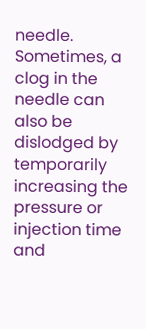needle. Sometimes, a clog in the needle can also be dislodged by temporarily increasing the pressure or injection time and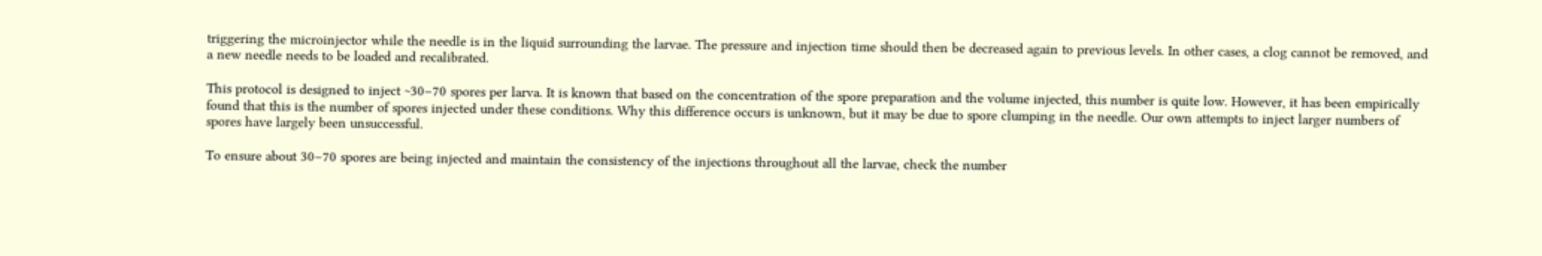triggering the microinjector while the needle is in the liquid surrounding the larvae. The pressure and injection time should then be decreased again to previous levels. In other cases, a clog cannot be removed, and a new needle needs to be loaded and recalibrated.

This protocol is designed to inject ~30–70 spores per larva. It is known that based on the concentration of the spore preparation and the volume injected, this number is quite low. However, it has been empirically found that this is the number of spores injected under these conditions. Why this difference occurs is unknown, but it may be due to spore clumping in the needle. Our own attempts to inject larger numbers of spores have largely been unsuccessful.

To ensure about 30–70 spores are being injected and maintain the consistency of the injections throughout all the larvae, check the number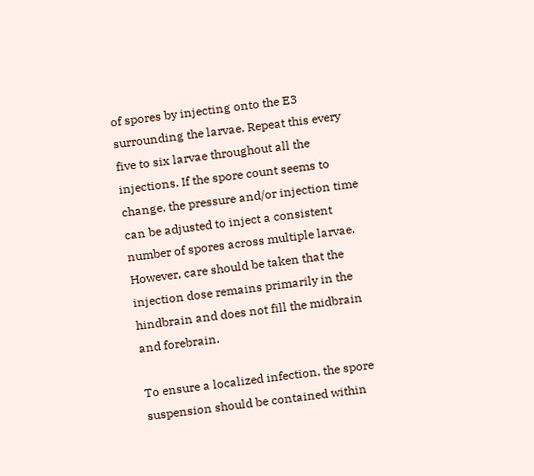of spores by injecting onto the E3 surrounding the larvae. Repeat this every five to six larvae throughout all the injections. If the spore count seems to change, the pressure and/or injection time can be adjusted to inject a consistent number of spores across multiple larvae. However, care should be taken that the injection dose remains primarily in the hindbrain and does not fill the midbrain and forebrain.

To ensure a localized infection, the spore suspension should be contained within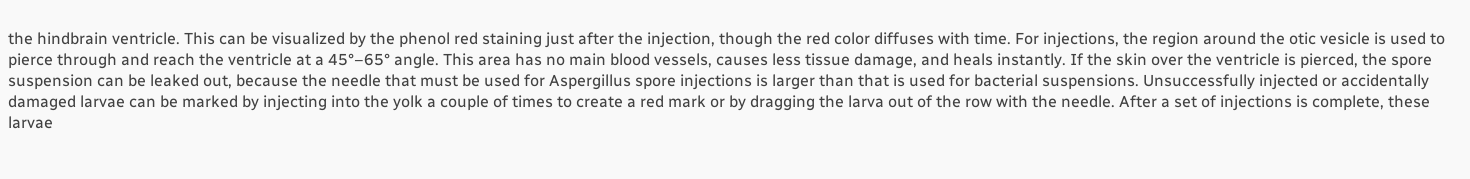the hindbrain ventricle. This can be visualized by the phenol red staining just after the injection, though the red color diffuses with time. For injections, the region around the otic vesicle is used to pierce through and reach the ventricle at a 45°–65° angle. This area has no main blood vessels, causes less tissue damage, and heals instantly. If the skin over the ventricle is pierced, the spore suspension can be leaked out, because the needle that must be used for Aspergillus spore injections is larger than that is used for bacterial suspensions. Unsuccessfully injected or accidentally damaged larvae can be marked by injecting into the yolk a couple of times to create a red mark or by dragging the larva out of the row with the needle. After a set of injections is complete, these larvae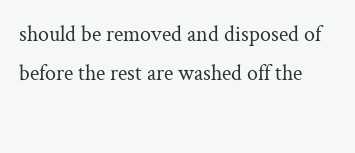should be removed and disposed of before the rest are washed off the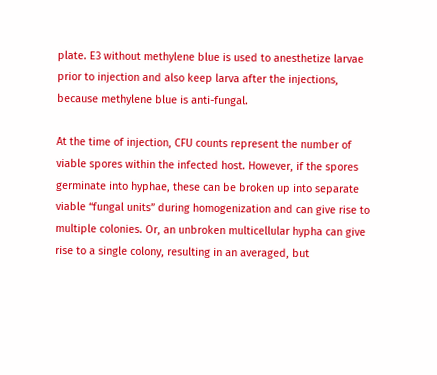plate. E3 without methylene blue is used to anesthetize larvae prior to injection and also keep larva after the injections, because methylene blue is anti-fungal.

At the time of injection, CFU counts represent the number of viable spores within the infected host. However, if the spores germinate into hyphae, these can be broken up into separate viable “fungal units” during homogenization and can give rise to multiple colonies. Or, an unbroken multicellular hypha can give rise to a single colony, resulting in an averaged, but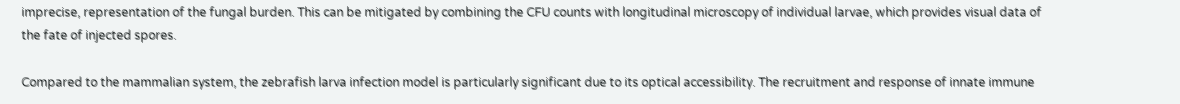imprecise, representation of the fungal burden. This can be mitigated by combining the CFU counts with longitudinal microscopy of individual larvae, which provides visual data of the fate of injected spores.

Compared to the mammalian system, the zebrafish larva infection model is particularly significant due to its optical accessibility. The recruitment and response of innate immune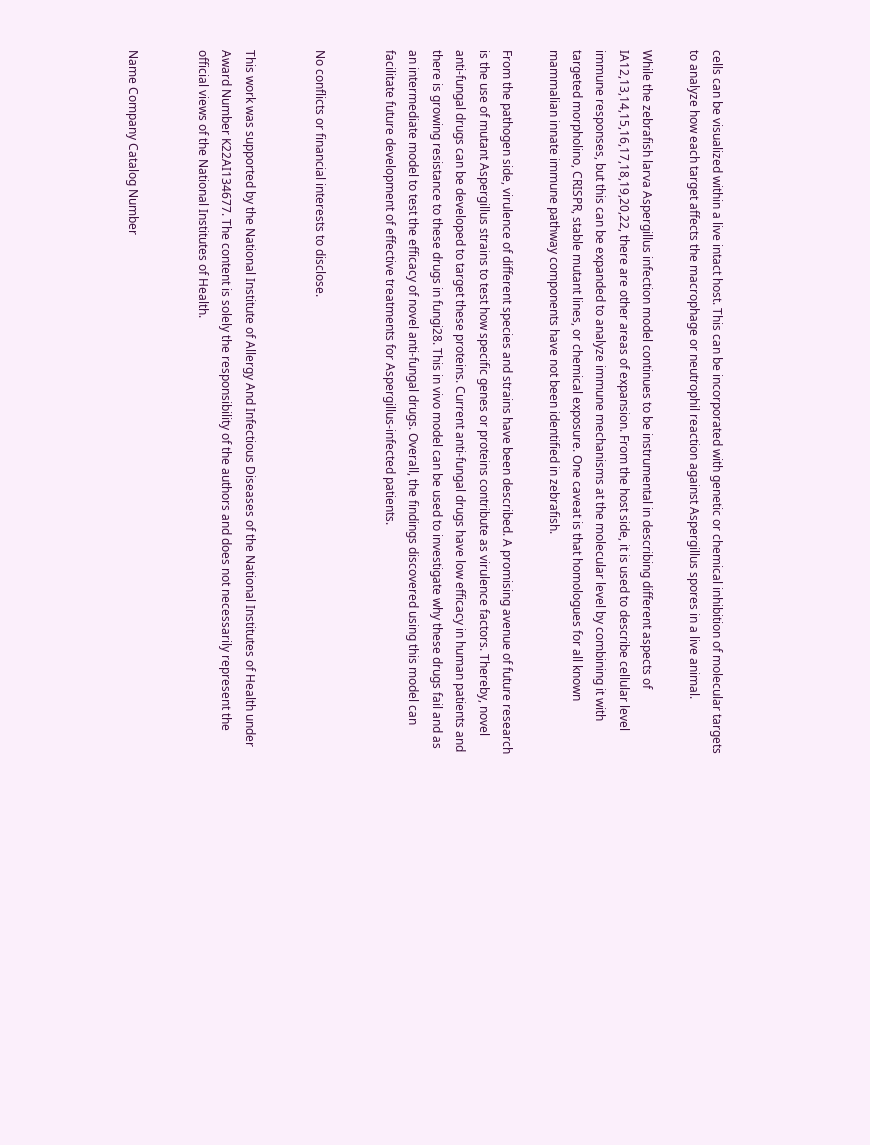cells can be visualized within a live intact host. This can be incorporated with genetic or chemical inhibition of molecular targets to analyze how each target affects the macrophage or neutrophil reaction against Aspergillus spores in a live animal.

While the zebrafish larva Aspergillus infection model continues to be instrumental in describing different aspects of IA12,13,14,15,16,17,18,19,20,22, there are other areas of expansion. From the host side, it is used to describe cellular level immune responses, but this can be expanded to analyze immune mechanisms at the molecular level by combining it with targeted morpholino, CRISPR, stable mutant lines, or chemical exposure. One caveat is that homologues for all known mammalian innate immune pathway components have not been identified in zebrafish.

From the pathogen side, virulence of different species and strains have been described. A promising avenue of future research is the use of mutant Aspergillus strains to test how specific genes or proteins contribute as virulence factors. Thereby, novel anti-fungal drugs can be developed to target these proteins. Current anti-fungal drugs have low efficacy in human patients and there is growing resistance to these drugs in fungi28. This in vivo model can be used to investigate why these drugs fail and as an intermediate model to test the efficacy of novel anti-fungal drugs. Overall, the findings discovered using this model can facilitate future development of effective treatments for Aspergillus-infected patients.


No conflicts or financial interests to disclose.


This work was supported by the National Institute of Allergy And Infectious Diseases of the National Institutes of Health under Award Number K22AI134677. The content is solely the responsibility of the authors and does not necessarily represent the official views of the National Institutes of Health.


Name Company Catalog Number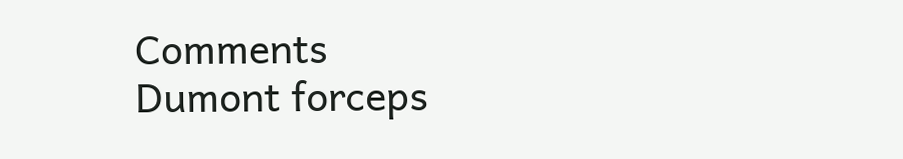Comments
Dumont forceps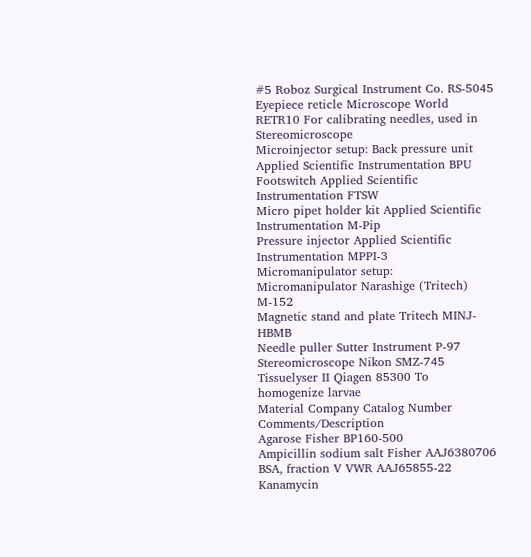#5 Roboz Surgical Instrument Co. RS-5045
Eyepiece reticle Microscope World RETR10 For calibrating needles, used in Stereomicroscope
Microinjector setup: Back pressure unit Applied Scientific Instrumentation BPU
Footswitch Applied Scientific Instrumentation FTSW
Micro pipet holder kit Applied Scientific Instrumentation M-Pip
Pressure injector Applied Scientific Instrumentation MPPI-3
Micromanipulator setup: Micromanipulator Narashige (Tritech) M-152
Magnetic stand and plate Tritech MINJ-HBMB
Needle puller Sutter Instrument P-97
Stereomicroscope Nikon SMZ-745
Tissuelyser II Qiagen 85300 To homogenize larvae
Material Company Catalog Number Comments/Description
Agarose Fisher BP160-500
Ampicillin sodium salt Fisher AAJ6380706
BSA, fraction V VWR AAJ65855-22
Kanamycin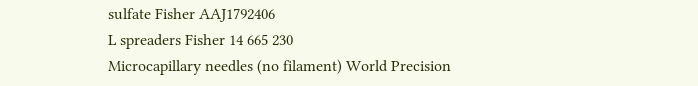sulfate Fisher AAJ1792406
L spreaders Fisher 14 665 230
Microcapillary needles (no filament) World Precision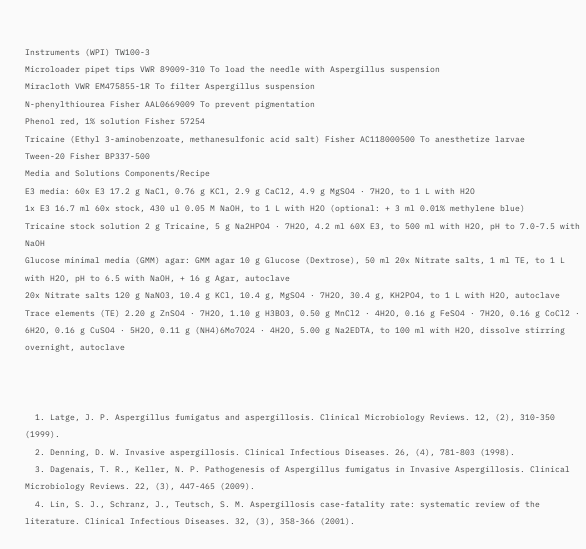Instruments (WPI) TW100-3
Microloader pipet tips VWR 89009-310 To load the needle with Aspergillus suspension
Miracloth VWR EM475855-1R To filter Aspergillus suspension
N-phenylthiourea Fisher AAL0669009 To prevent pigmentation
Phenol red, 1% solution Fisher 57254
Tricaine (Ethyl 3-aminobenzoate, methanesulfonic acid salt) Fisher AC118000500 To anesthetize larvae
Tween-20 Fisher BP337-500
Media and Solutions Components/Recipe
E3 media: 60x E3 17.2 g NaCl, 0.76 g KCl, 2.9 g CaCl2, 4.9 g MgSO4 · 7H2O, to 1 L with H2O
1x E3 16.7 ml 60x stock, 430 ul 0.05 M NaOH, to 1 L with H2O (optional: + 3 ml 0.01% methylene blue)
Tricaine stock solution 2 g Tricaine, 5 g Na2HPO4 · 7H2O, 4.2 ml 60X E3, to 500 ml with H2O, pH to 7.0-7.5 with NaOH
Glucose minimal media (GMM) agar: GMM agar 10 g Glucose (Dextrose), 50 ml 20x Nitrate salts, 1 ml TE, to 1 L with H2O, pH to 6.5 with NaOH, + 16 g Agar, autoclave
20x Nitrate salts 120 g NaNO3, 10.4 g KCl, 10.4 g, MgSO4 · 7H2O, 30.4 g, KH2PO4, to 1 L with H2O, autoclave
Trace elements (TE) 2.20 g ZnSO4 · 7H2O, 1.10 g H3BO3, 0.50 g MnCl2 · 4H2O, 0.16 g FeSO4 · 7H2O, 0.16 g CoCl2 · 6H2O, 0.16 g CuSO4 · 5H2O, 0.11 g (NH4)6Mo7O24 · 4H2O, 5.00 g Na2EDTA, to 100 ml with H2O, dissolve stirring overnight, autoclave



  1. Latge, J. P. Aspergillus fumigatus and aspergillosis. Clinical Microbiology Reviews. 12, (2), 310-350 (1999).
  2. Denning, D. W. Invasive aspergillosis. Clinical Infectious Diseases. 26, (4), 781-803 (1998).
  3. Dagenais, T. R., Keller, N. P. Pathogenesis of Aspergillus fumigatus in Invasive Aspergillosis. Clinical Microbiology Reviews. 22, (3), 447-465 (2009).
  4. Lin, S. J., Schranz, J., Teutsch, S. M. Aspergillosis case-fatality rate: systematic review of the literature. Clinical Infectious Diseases. 32, (3), 358-366 (2001).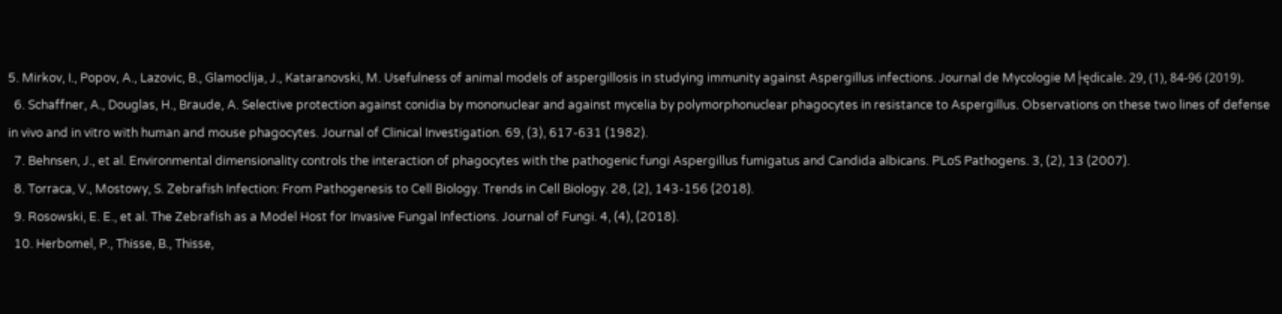5. Mirkov, I., Popov, A., Lazovic, B., Glamoclija, J., Kataranovski, M. Usefulness of animal models of aspergillosis in studying immunity against Aspergillus infections. Journal de Mycologie M├ędicale. 29, (1), 84-96 (2019).
  6. Schaffner, A., Douglas, H., Braude, A. Selective protection against conidia by mononuclear and against mycelia by polymorphonuclear phagocytes in resistance to Aspergillus. Observations on these two lines of defense in vivo and in vitro with human and mouse phagocytes. Journal of Clinical Investigation. 69, (3), 617-631 (1982).
  7. Behnsen, J., et al. Environmental dimensionality controls the interaction of phagocytes with the pathogenic fungi Aspergillus fumigatus and Candida albicans. PLoS Pathogens. 3, (2), 13 (2007).
  8. Torraca, V., Mostowy, S. Zebrafish Infection: From Pathogenesis to Cell Biology. Trends in Cell Biology. 28, (2), 143-156 (2018).
  9. Rosowski, E. E., et al. The Zebrafish as a Model Host for Invasive Fungal Infections. Journal of Fungi. 4, (4), (2018).
  10. Herbomel, P., Thisse, B., Thisse,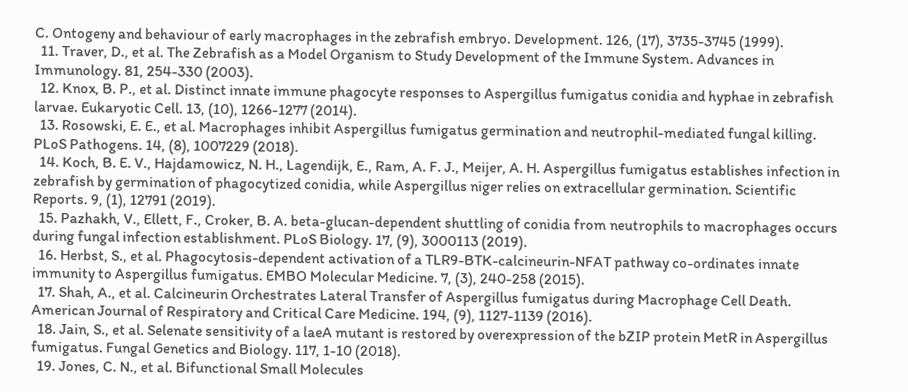C. Ontogeny and behaviour of early macrophages in the zebrafish embryo. Development. 126, (17), 3735-3745 (1999).
  11. Traver, D., et al. The Zebrafish as a Model Organism to Study Development of the Immune System. Advances in Immunology. 81, 254-330 (2003).
  12. Knox, B. P., et al. Distinct innate immune phagocyte responses to Aspergillus fumigatus conidia and hyphae in zebrafish larvae. Eukaryotic Cell. 13, (10), 1266-1277 (2014).
  13. Rosowski, E. E., et al. Macrophages inhibit Aspergillus fumigatus germination and neutrophil-mediated fungal killing. PLoS Pathogens. 14, (8), 1007229 (2018).
  14. Koch, B. E. V., Hajdamowicz, N. H., Lagendijk, E., Ram, A. F. J., Meijer, A. H. Aspergillus fumigatus establishes infection in zebrafish by germination of phagocytized conidia, while Aspergillus niger relies on extracellular germination. Scientific Reports. 9, (1), 12791 (2019).
  15. Pazhakh, V., Ellett, F., Croker, B. A. beta-glucan-dependent shuttling of conidia from neutrophils to macrophages occurs during fungal infection establishment. PLoS Biology. 17, (9), 3000113 (2019).
  16. Herbst, S., et al. Phagocytosis-dependent activation of a TLR9-BTK-calcineurin-NFAT pathway co-ordinates innate immunity to Aspergillus fumigatus. EMBO Molecular Medicine. 7, (3), 240-258 (2015).
  17. Shah, A., et al. Calcineurin Orchestrates Lateral Transfer of Aspergillus fumigatus during Macrophage Cell Death. American Journal of Respiratory and Critical Care Medicine. 194, (9), 1127-1139 (2016).
  18. Jain, S., et al. Selenate sensitivity of a laeA mutant is restored by overexpression of the bZIP protein MetR in Aspergillus fumigatus. Fungal Genetics and Biology. 117, 1-10 (2018).
  19. Jones, C. N., et al. Bifunctional Small Molecules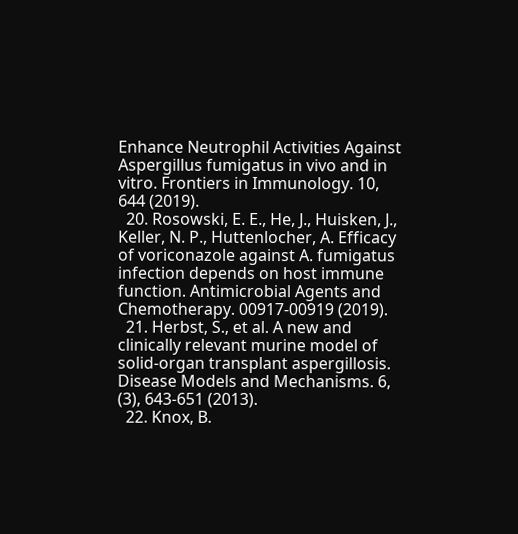Enhance Neutrophil Activities Against Aspergillus fumigatus in vivo and in vitro. Frontiers in Immunology. 10, 644 (2019).
  20. Rosowski, E. E., He, J., Huisken, J., Keller, N. P., Huttenlocher, A. Efficacy of voriconazole against A. fumigatus infection depends on host immune function. Antimicrobial Agents and Chemotherapy. 00917-00919 (2019).
  21. Herbst, S., et al. A new and clinically relevant murine model of solid-organ transplant aspergillosis. Disease Models and Mechanisms. 6, (3), 643-651 (2013).
  22. Knox, B.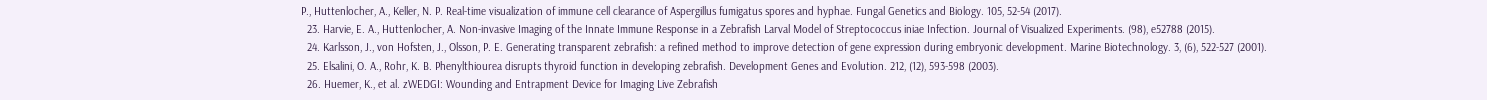P., Huttenlocher, A., Keller, N. P. Real-time visualization of immune cell clearance of Aspergillus fumigatus spores and hyphae. Fungal Genetics and Biology. 105, 52-54 (2017).
  23. Harvie, E. A., Huttenlocher, A. Non-invasive Imaging of the Innate Immune Response in a Zebrafish Larval Model of Streptococcus iniae Infection. Journal of Visualized Experiments. (98), e52788 (2015).
  24. Karlsson, J., von Hofsten, J., Olsson, P. E. Generating transparent zebrafish: a refined method to improve detection of gene expression during embryonic development. Marine Biotechnology. 3, (6), 522-527 (2001).
  25. Elsalini, O. A., Rohr, K. B. Phenylthiourea disrupts thyroid function in developing zebrafish. Development Genes and Evolution. 212, (12), 593-598 (2003).
  26. Huemer, K., et al. zWEDGI: Wounding and Entrapment Device for Imaging Live Zebrafish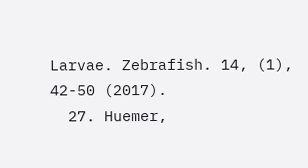Larvae. Zebrafish. 14, (1), 42-50 (2017).
  27. Huemer,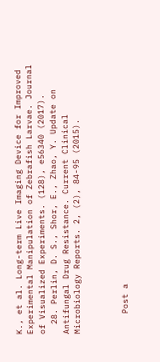K., et al. Long-term Live Imaging Device for Improved Experimental Manipulation of Zebrafish Larvae. Journal of Visualized Experiments. (128), e56340 (2017).
  28. Perlin, D. S., Shor, E., Zhao, Y. Update on Antifungal Drug Resistance. Current Clinical Microbiology Reports. 2, (2), 84-95 (2015).



    Post a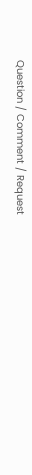Question / Comment / Request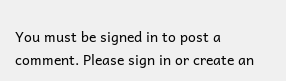You must be signed in to post a comment. Please sign in or create an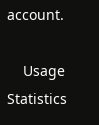account.

    Usage Statistics